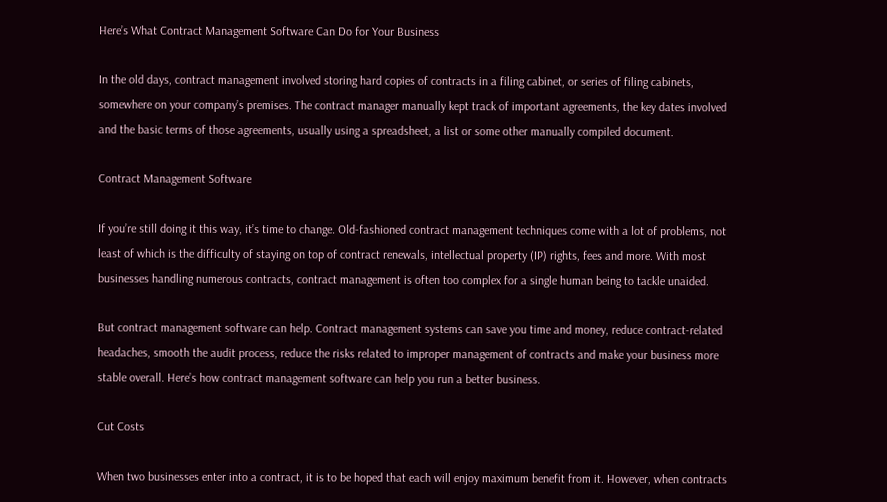Here’s What Contract Management Software Can Do for Your Business

In the old days, contract management involved storing hard copies of contracts in a filing cabinet, or series of filing cabinets, somewhere on your company’s premises. The contract manager manually kept track of important agreements, the key dates involved and the basic terms of those agreements, usually using a spreadsheet, a list or some other manually compiled document.

Contract Management Software

If you’re still doing it this way, it’s time to change. Old-fashioned contract management techniques come with a lot of problems, not least of which is the difficulty of staying on top of contract renewals, intellectual property (IP) rights, fees and more. With most businesses handling numerous contracts, contract management is often too complex for a single human being to tackle unaided.

But contract management software can help. Contract management systems can save you time and money, reduce contract-related headaches, smooth the audit process, reduce the risks related to improper management of contracts and make your business more stable overall. Here’s how contract management software can help you run a better business.

Cut Costs

When two businesses enter into a contract, it is to be hoped that each will enjoy maximum benefit from it. However, when contracts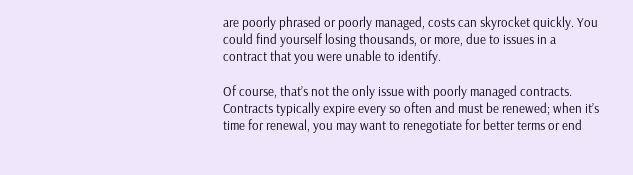are poorly phrased or poorly managed, costs can skyrocket quickly. You could find yourself losing thousands, or more, due to issues in a contract that you were unable to identify.

Of course, that’s not the only issue with poorly managed contracts. Contracts typically expire every so often and must be renewed; when it’s time for renewal, you may want to renegotiate for better terms or end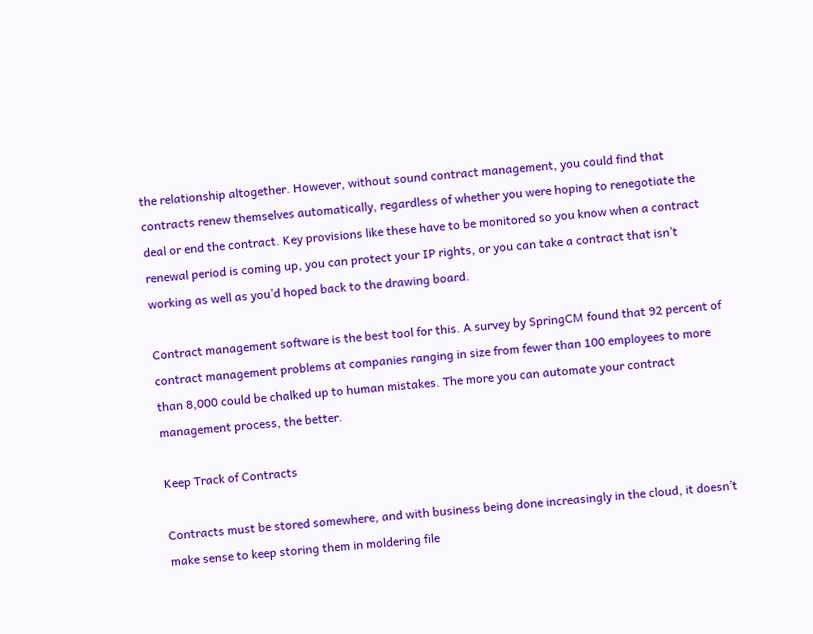the relationship altogether. However, without sound contract management, you could find that contracts renew themselves automatically, regardless of whether you were hoping to renegotiate the deal or end the contract. Key provisions like these have to be monitored so you know when a contract renewal period is coming up, you can protect your IP rights, or you can take a contract that isn’t working as well as you’d hoped back to the drawing board.

Contract management software is the best tool for this. A survey by SpringCM found that 92 percent of contract management problems at companies ranging in size from fewer than 100 employees to more than 8,000 could be chalked up to human mistakes. The more you can automate your contract management process, the better.

Keep Track of Contracts

Contracts must be stored somewhere, and with business being done increasingly in the cloud, it doesn’t make sense to keep storing them in moldering file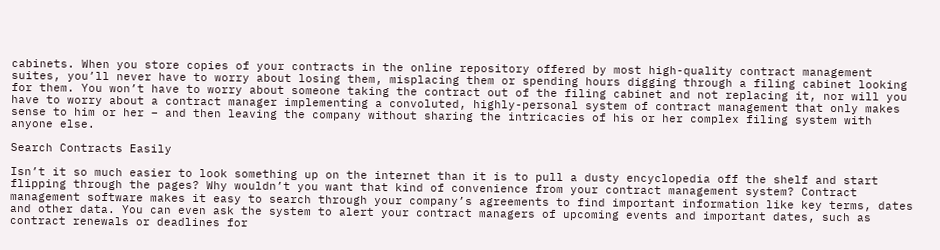cabinets. When you store copies of your contracts in the online repository offered by most high-quality contract management suites, you’ll never have to worry about losing them, misplacing them or spending hours digging through a filing cabinet looking for them. You won’t have to worry about someone taking the contract out of the filing cabinet and not replacing it, nor will you have to worry about a contract manager implementing a convoluted, highly-personal system of contract management that only makes sense to him or her – and then leaving the company without sharing the intricacies of his or her complex filing system with anyone else.

Search Contracts Easily

Isn’t it so much easier to look something up on the internet than it is to pull a dusty encyclopedia off the shelf and start flipping through the pages? Why wouldn’t you want that kind of convenience from your contract management system? Contract management software makes it easy to search through your company’s agreements to find important information like key terms, dates and other data. You can even ask the system to alert your contract managers of upcoming events and important dates, such as contract renewals or deadlines for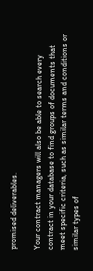promised deliverables.

Your contract managers will also be able to search every contract in your database to find groups of documents that meet specific criteria, such as similar terms and conditions or similar types of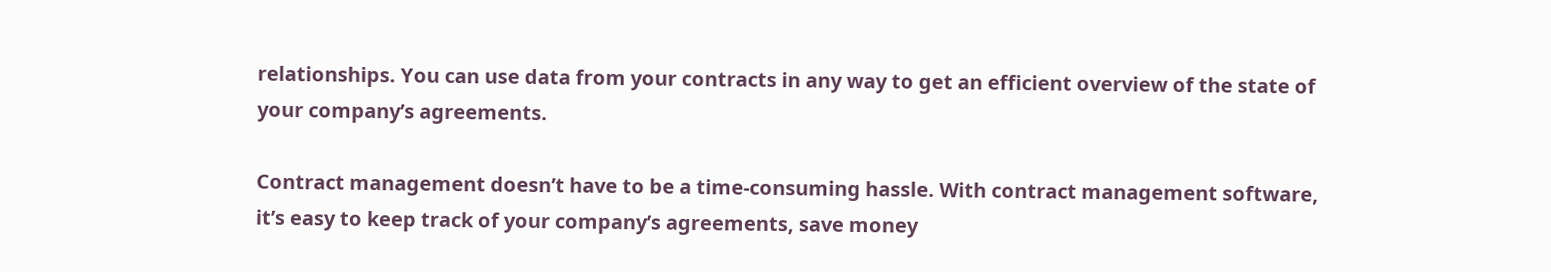relationships. You can use data from your contracts in any way to get an efficient overview of the state of your company’s agreements.

Contract management doesn’t have to be a time-consuming hassle. With contract management software, it’s easy to keep track of your company’s agreements, save money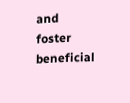and foster beneficial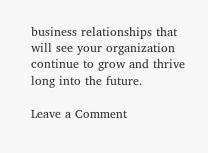business relationships that will see your organization continue to grow and thrive long into the future.

Leave a Comment